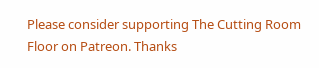Please consider supporting The Cutting Room Floor on Patreon. Thanks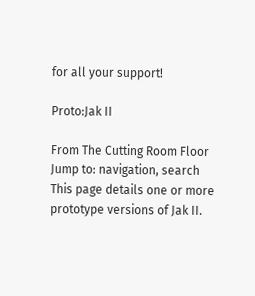for all your support!

Proto:Jak II

From The Cutting Room Floor
Jump to: navigation, search
This page details one or more prototype versions of Jak II.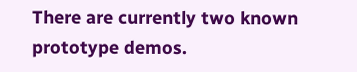There are currently two known prototype demos.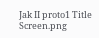Jak II proto1 Title Screen.png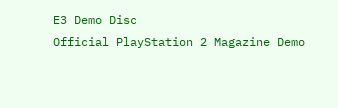E3 Demo Disc
Official PlayStation 2 Magazine Demo